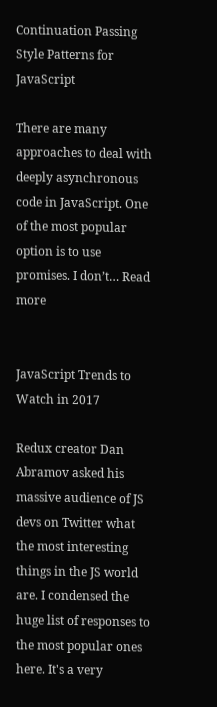Continuation Passing Style Patterns for JavaScript

There are many approaches to deal with deeply asynchronous code in JavaScript. One of the most popular option is to use promises. I don’t… Read more


JavaScript Trends to Watch in 2017

Redux creator Dan Abramov asked his massive audience of JS devs on Twitter what the most interesting things in the JS world are. I condensed the huge list of responses to the most popular ones here. It's a very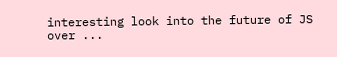interesting look into the future of JS over ...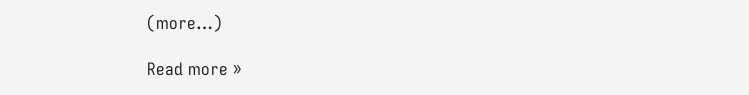(more…)

Read more »